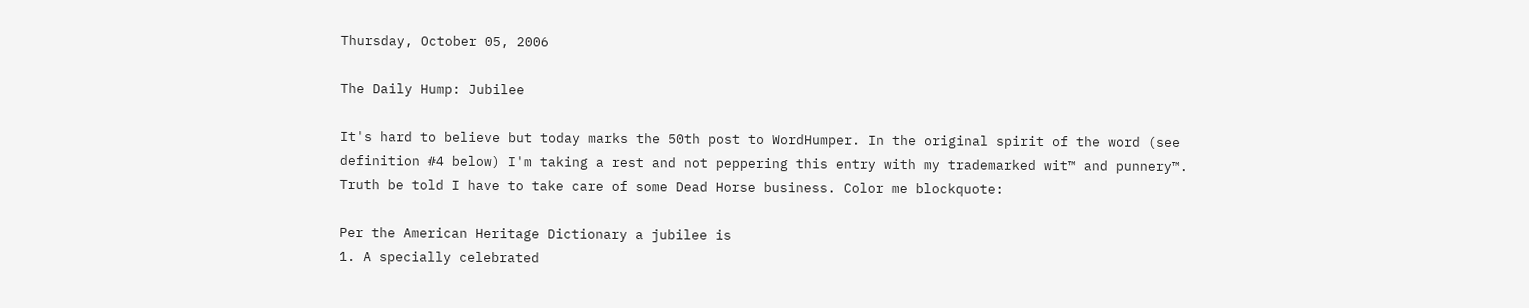Thursday, October 05, 2006

The Daily Hump: Jubilee

It's hard to believe but today marks the 50th post to WordHumper. In the original spirit of the word (see definition #4 below) I'm taking a rest and not peppering this entry with my trademarked wit™ and punnery™. Truth be told I have to take care of some Dead Horse business. Color me blockquote:

Per the American Heritage Dictionary a jubilee is
1. A specially celebrated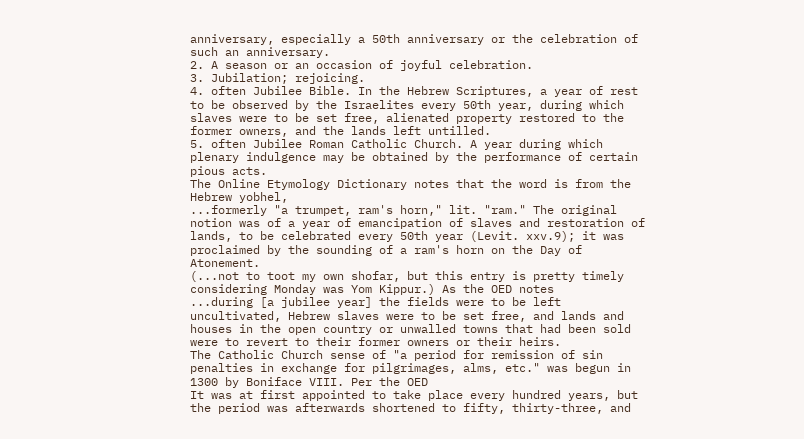anniversary, especially a 50th anniversary or the celebration of such an anniversary.
2. A season or an occasion of joyful celebration.
3. Jubilation; rejoicing.
4. often Jubilee Bible. In the Hebrew Scriptures, a year of rest to be observed by the Israelites every 50th year, during which slaves were to be set free, alienated property restored to the former owners, and the lands left untilled.
5. often Jubilee Roman Catholic Church. A year during which plenary indulgence may be obtained by the performance of certain pious acts.
The Online Etymology Dictionary notes that the word is from the Hebrew yobhel,
...formerly "a trumpet, ram's horn," lit. "ram." The original notion was of a year of emancipation of slaves and restoration of lands, to be celebrated every 50th year (Levit. xxv.9); it was proclaimed by the sounding of a ram's horn on the Day of Atonement.
(...not to toot my own shofar, but this entry is pretty timely considering Monday was Yom Kippur.) As the OED notes
...during [a jubilee year] the fields were to be left uncultivated, Hebrew slaves were to be set free, and lands and houses in the open country or unwalled towns that had been sold were to revert to their former owners or their heirs.
The Catholic Church sense of "a period for remission of sin penalties in exchange for pilgrimages, alms, etc." was begun in 1300 by Boniface VIII. Per the OED
It was at first appointed to take place every hundred years, but the period was afterwards shortened to fifty, thirty-three, and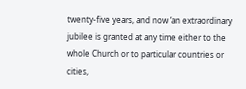twenty-five years, and now ‘an extraordinary jubilee is granted at any time either to the whole Church or to particular countries or cities,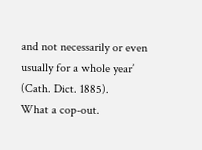and not necessarily or even usually for a whole year’ (Cath. Dict. 1885).
What a cop-out.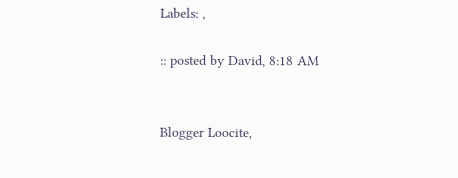Labels: ,

:: posted by David, 8:18 AM


Blogger Loocite,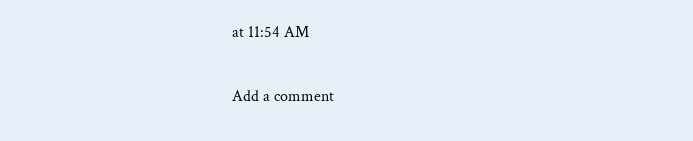at 11:54 AM

Add a comment